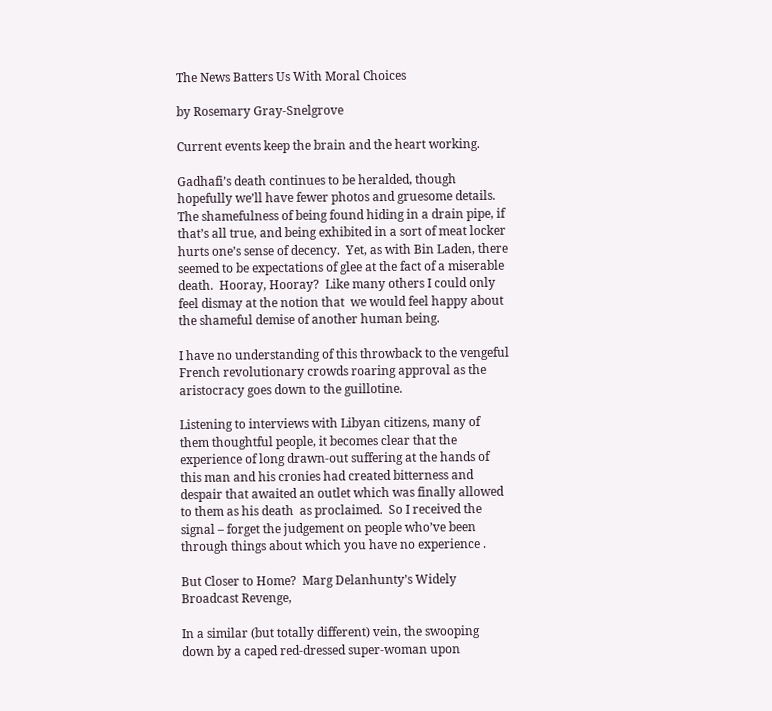The News Batters Us With Moral Choices

by Rosemary Gray-Snelgrove

Current events keep the brain and the heart working.

Gadhafi’s death continues to be heralded, though hopefully we’ll have fewer photos and gruesome details.  The shamefulness of being found hiding in a drain pipe, if that’s all true, and being exhibited in a sort of meat locker hurts one’s sense of decency.  Yet, as with Bin Laden, there seemed to be expectations of glee at the fact of a miserable death.  Hooray, Hooray?  Like many others I could only feel dismay at the notion that  we would feel happy about the shameful demise of another human being.

I have no understanding of this throwback to the vengeful French revolutionary crowds roaring approval as the aristocracy goes down to the guillotine.

Listening to interviews with Libyan citizens, many of them thoughtful people, it becomes clear that the experience of long drawn-out suffering at the hands of this man and his cronies had created bitterness and despair that awaited an outlet which was finally allowed to them as his death  as proclaimed.  So I received the signal – forget the judgement on people who’ve been through things about which you have no experience .

But Closer to Home?  Marg Delanhunty’s Widely Broadcast Revenge,

In a similar (but totally different) vein, the swooping down by a caped red-dressed super-woman upon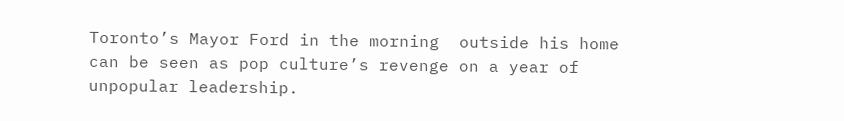Toronto’s Mayor Ford in the morning  outside his home can be seen as pop culture’s revenge on a year of unpopular leadership.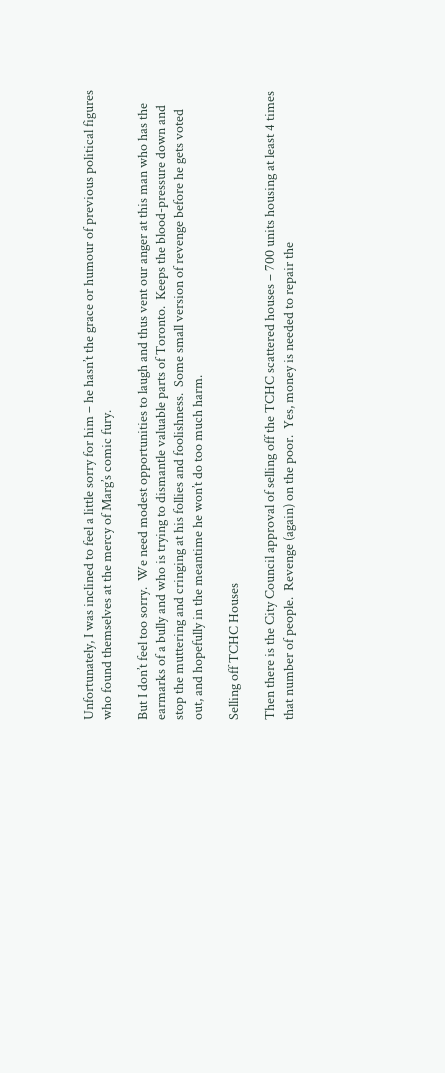Unfortunately, I was inclined to feel a little sorry for him – he hasn’t the grace or humour of previous political figures who found themselves at the mercy of Marg’s comic fury.

But I don’t feel too sorry.  We need modest opportunities to laugh and thus vent our anger at this man who has the earmarks of a bully and who is trying to dismantle valuable parts of Toronto.  Keeps the blood-pressure down and stop the muttering and cringing at his follies and foolishness.  Some small version of revenge before he gets voted out, and hopefully in the meantime he won’t do too much harm.

Selling off TCHC Houses

Then there is the City Council approval of selling off the TCHC scattered houses – 700 units housing at least 4 times that number of people.  Revenge (again) on the poor.  Yes, money is needed to repair the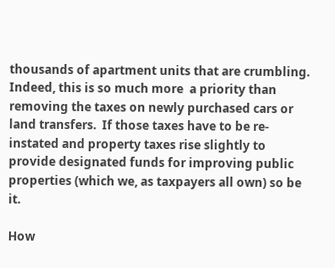thousands of apartment units that are crumbling.  Indeed, this is so much more  a priority than removing the taxes on newly purchased cars or land transfers.  If those taxes have to be re-instated and property taxes rise slightly to provide designated funds for improving public properties (which we, as taxpayers all own) so be it.

How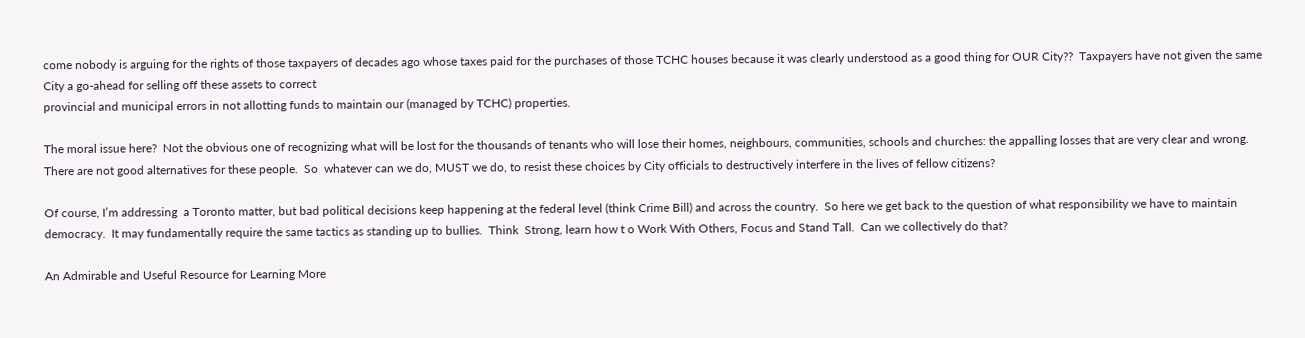come nobody is arguing for the rights of those taxpayers of decades ago whose taxes paid for the purchases of those TCHC houses because it was clearly understood as a good thing for OUR City??  Taxpayers have not given the same City a go-ahead for selling off these assets to correct
provincial and municipal errors in not allotting funds to maintain our (managed by TCHC) properties.

The moral issue here?  Not the obvious one of recognizing what will be lost for the thousands of tenants who will lose their homes, neighbours, communities, schools and churches: the appalling losses that are very clear and wrong.  There are not good alternatives for these people.  So  whatever can we do, MUST we do, to resist these choices by City officials to destructively interfere in the lives of fellow citizens?

Of course, I’m addressing  a Toronto matter, but bad political decisions keep happening at the federal level (think Crime Bill) and across the country.  So here we get back to the question of what responsibility we have to maintain democracy.  It may fundamentally require the same tactics as standing up to bullies.  Think  Strong, learn how t o Work With Others, Focus and Stand Tall.  Can we collectively do that?

An Admirable and Useful Resource for Learning More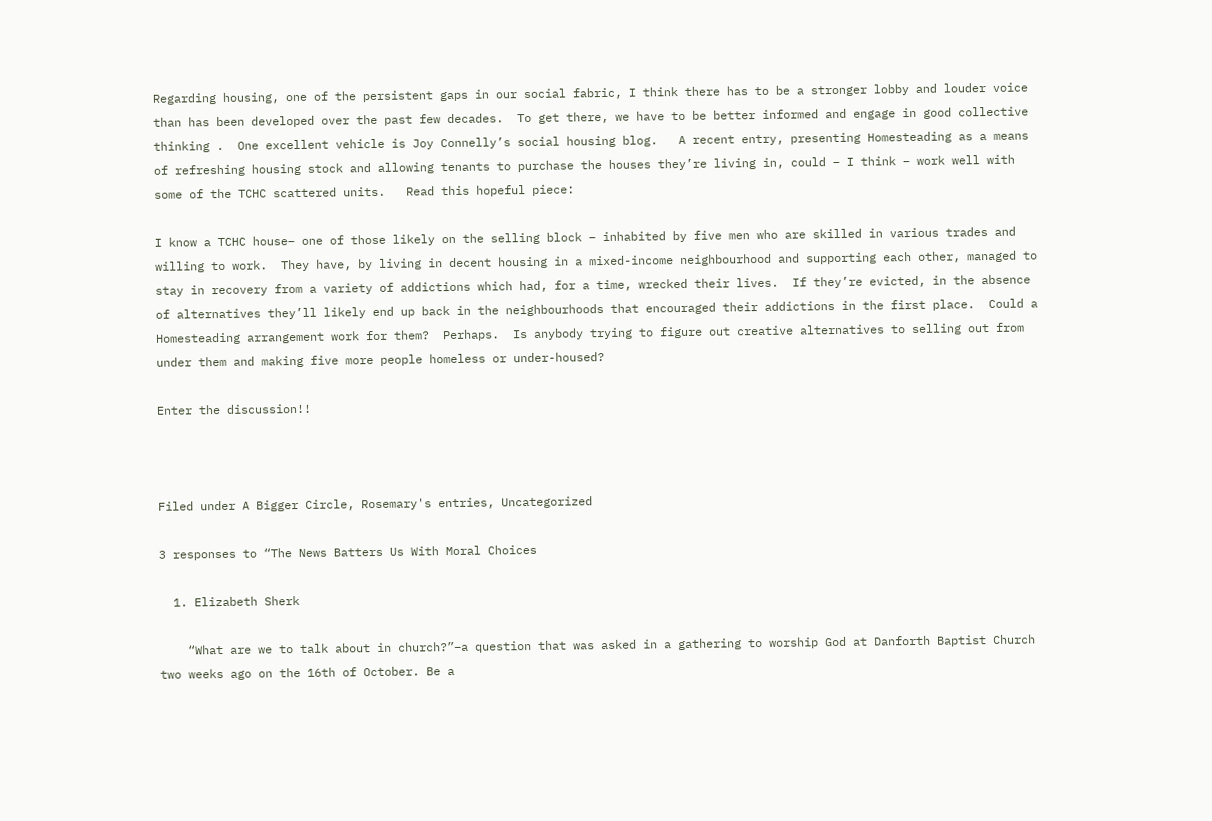Regarding housing, one of the persistent gaps in our social fabric, I think there has to be a stronger lobby and louder voice than has been developed over the past few decades.  To get there, we have to be better informed and engage in good collective thinking .  One excellent vehicle is Joy Connelly’s social housing blog.   A recent entry, presenting Homesteading as a means of refreshing housing stock and allowing tenants to purchase the houses they’re living in, could – I think – work well with some of the TCHC scattered units.   Read this hopeful piece:

I know a TCHC house– one of those likely on the selling block – inhabited by five men who are skilled in various trades and willing to work.  They have, by living in decent housing in a mixed-income neighbourhood and supporting each other, managed to stay in recovery from a variety of addictions which had, for a time, wrecked their lives.  If they’re evicted, in the absence of alternatives they’ll likely end up back in the neighbourhoods that encouraged their addictions in the first place.  Could a Homesteading arrangement work for them?  Perhaps.  Is anybody trying to figure out creative alternatives to selling out from under them and making five more people homeless or under-housed?

Enter the discussion!!



Filed under A Bigger Circle, Rosemary's entries, Uncategorized

3 responses to “The News Batters Us With Moral Choices

  1. Elizabeth Sherk

    “What are we to talk about in church?”–a question that was asked in a gathering to worship God at Danforth Baptist Church two weeks ago on the 16th of October. Be a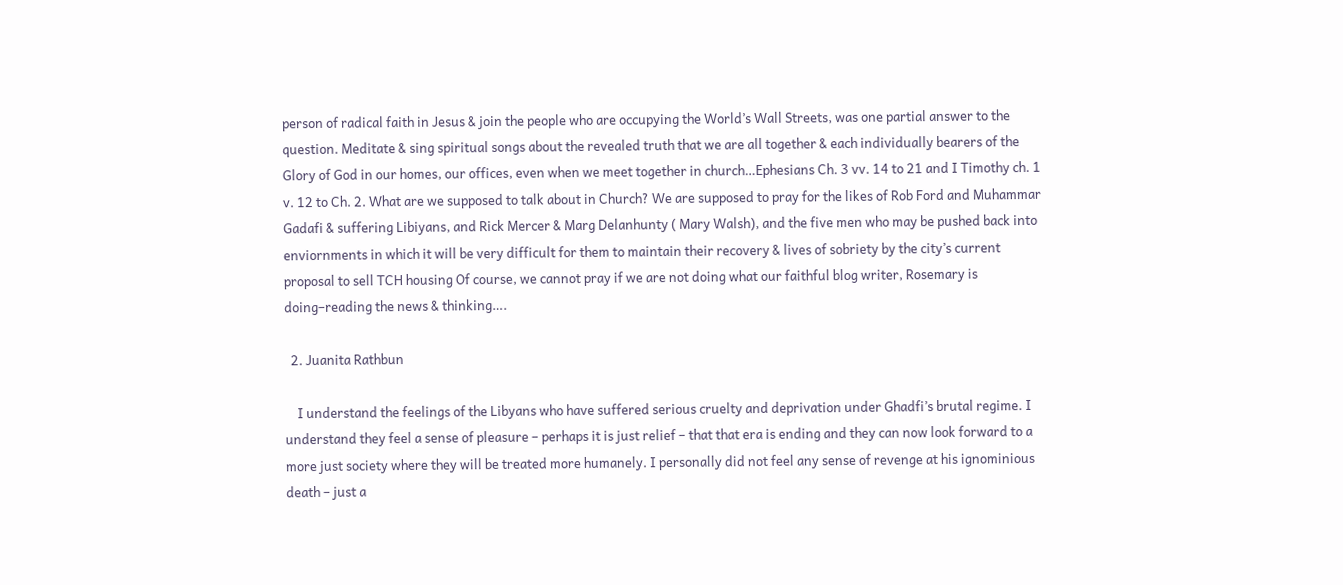person of radical faith in Jesus & join the people who are occupying the World’s Wall Streets, was one partial answer to the question. Meditate & sing spiritual songs about the revealed truth that we are all together & each individually bearers of the Glory of God in our homes, our offices, even when we meet together in church…Ephesians Ch. 3 vv. 14 to 21 and I Timothy ch. 1 v. 12 to Ch. 2. What are we supposed to talk about in Church? We are supposed to pray for the likes of Rob Ford and Muhammar Gadafi & suffering Libiyans, and Rick Mercer & Marg Delanhunty ( Mary Walsh), and the five men who may be pushed back into enviornments in which it will be very difficult for them to maintain their recovery & lives of sobriety by the city’s current proposal to sell TCH housing Of course, we cannot pray if we are not doing what our faithful blog writer, Rosemary is doing–reading the news & thinking….

  2. Juanita Rathbun

    I understand the feelings of the Libyans who have suffered serious cruelty and deprivation under Ghadfi’s brutal regime. I understand they feel a sense of pleasure – perhaps it is just relief – that that era is ending and they can now look forward to a more just society where they will be treated more humanely. I personally did not feel any sense of revenge at his ignominious death – just a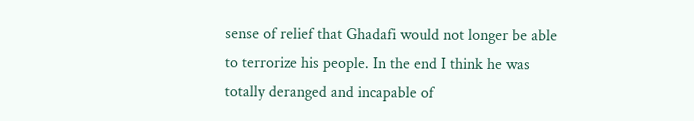sense of relief that Ghadafi would not longer be able to terrorize his people. In the end I think he was totally deranged and incapable of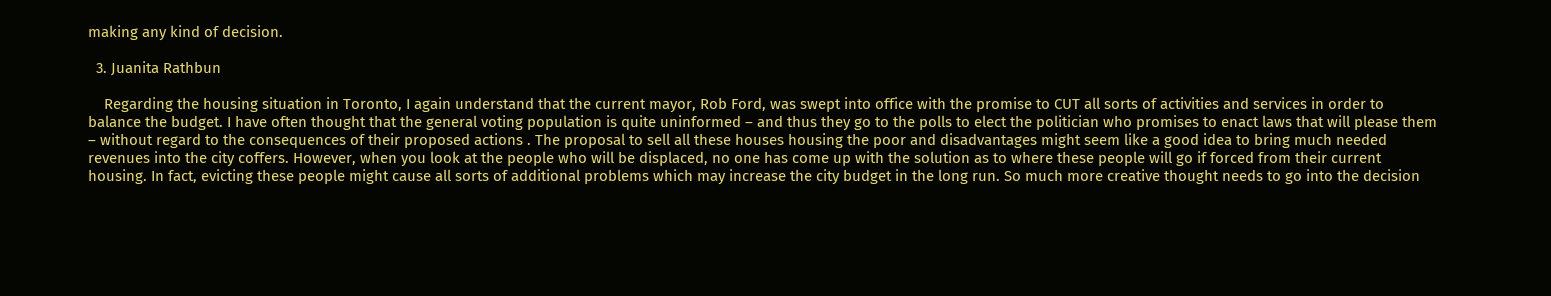making any kind of decision.

  3. Juanita Rathbun

    Regarding the housing situation in Toronto, I again understand that the current mayor, Rob Ford, was swept into office with the promise to CUT all sorts of activities and services in order to balance the budget. I have often thought that the general voting population is quite uninformed – and thus they go to the polls to elect the politician who promises to enact laws that will please them – without regard to the consequences of their proposed actions . The proposal to sell all these houses housing the poor and disadvantages might seem like a good idea to bring much needed revenues into the city coffers. However, when you look at the people who will be displaced, no one has come up with the solution as to where these people will go if forced from their current housing. In fact, evicting these people might cause all sorts of additional problems which may increase the city budget in the long run. So much more creative thought needs to go into the decision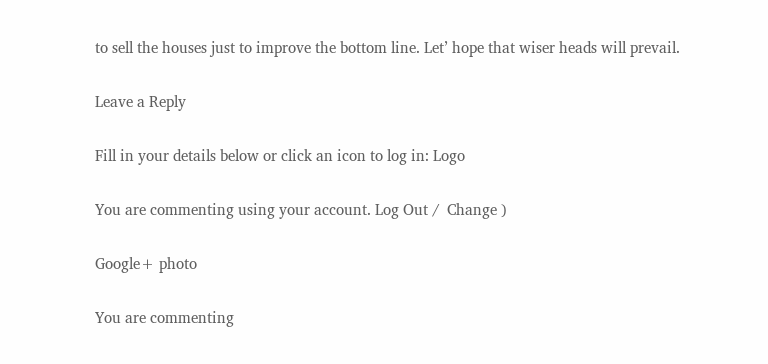to sell the houses just to improve the bottom line. Let’ hope that wiser heads will prevail.

Leave a Reply

Fill in your details below or click an icon to log in: Logo

You are commenting using your account. Log Out /  Change )

Google+ photo

You are commenting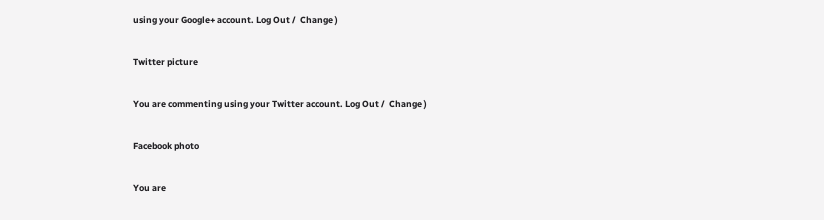using your Google+ account. Log Out /  Change )

Twitter picture

You are commenting using your Twitter account. Log Out /  Change )

Facebook photo

You are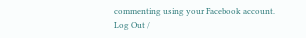commenting using your Facebook account. Log Out /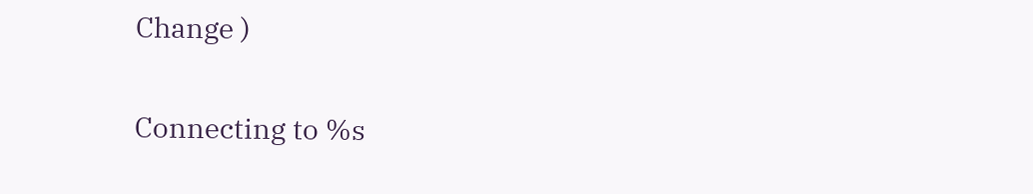Change )


Connecting to %s